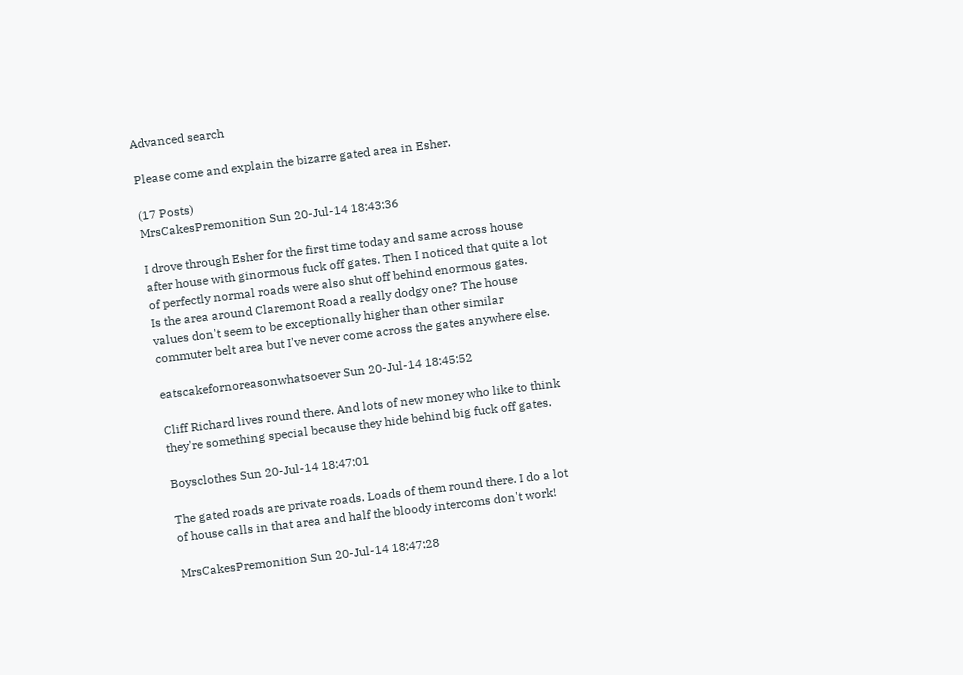Advanced search

Please come and explain the bizarre gated area in Esher.

(17 Posts)
MrsCakesPremonition Sun 20-Jul-14 18:43:36

I drove through Esher for the first time today and same across house after house with ginormous fuck off gates. Then I noticed that quite a lot of perfectly normal roads were also shut off behind enormous gates.
Is the area around Claremont Road a really dodgy one? The house values don't seem to be exceptionally higher than other similar commuter belt area but I've never come across the gates anywhere else.

eatscakefornoreasonwhatsoever Sun 20-Jul-14 18:45:52

Cliff Richard lives round there. And lots of new money who like to think they're something special because they hide behind big fuck off gates.

Boysclothes Sun 20-Jul-14 18:47:01

The gated roads are private roads. Loads of them round there. I do a lot of house calls in that area and half the bloody intercoms don't work!

MrsCakesPremonition Sun 20-Jul-14 18:47:28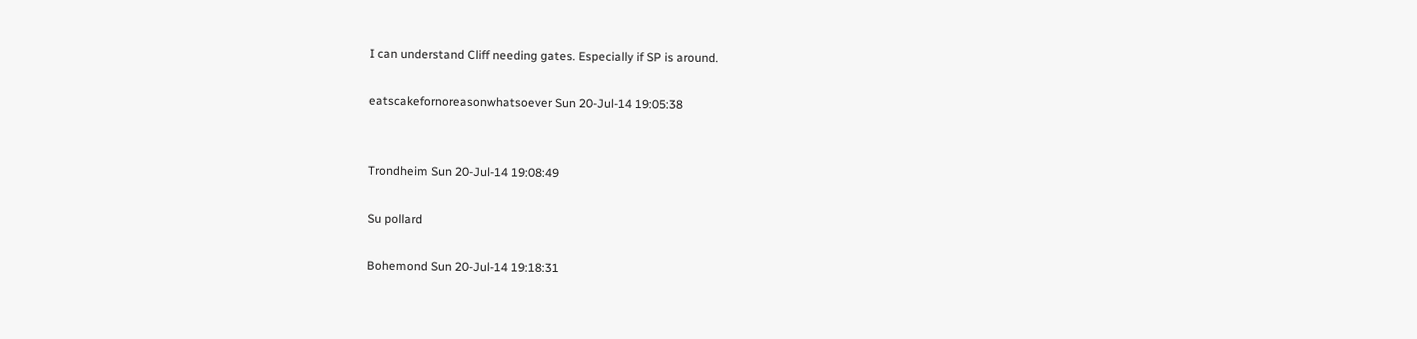I can understand Cliff needing gates. Especially if SP is around.

eatscakefornoreasonwhatsoever Sun 20-Jul-14 19:05:38


Trondheim Sun 20-Jul-14 19:08:49

Su pollard

Bohemond Sun 20-Jul-14 19:18:31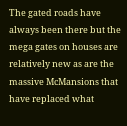The gated roads have always been there but the mega gates on houses are relatively new as are the massive McMansions that have replaced what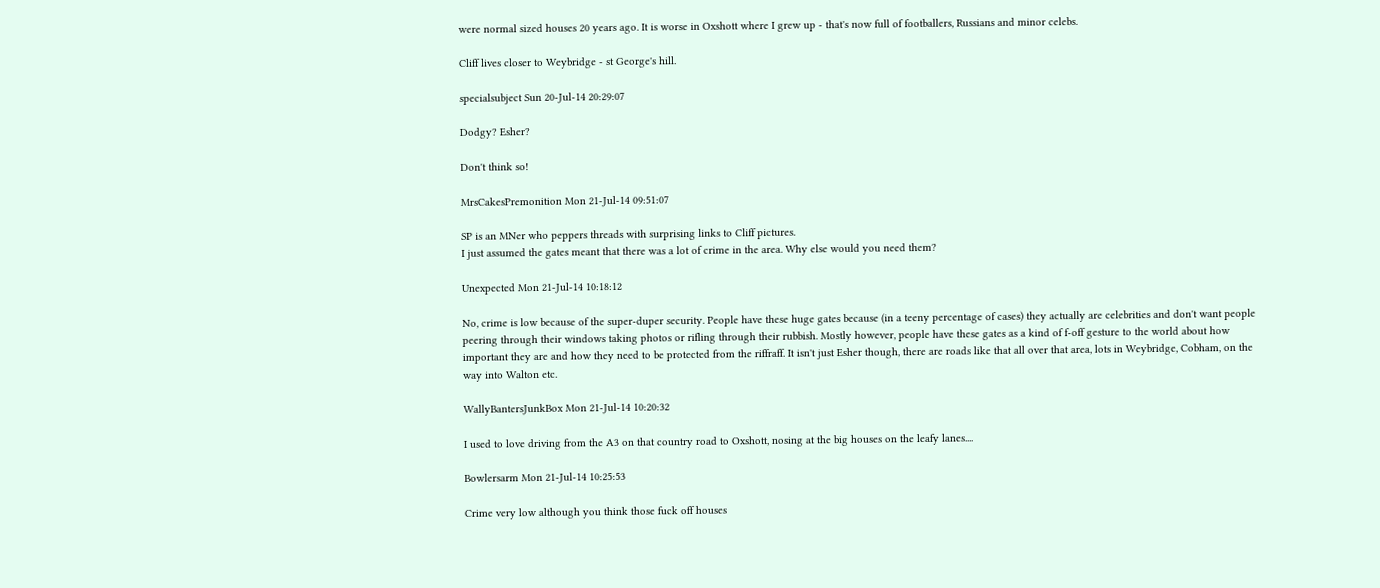were normal sized houses 20 years ago. It is worse in Oxshott where I grew up - that's now full of footballers, Russians and minor celebs.

Cliff lives closer to Weybridge - st George's hill.

specialsubject Sun 20-Jul-14 20:29:07

Dodgy? Esher?

Don't think so!

MrsCakesPremonition Mon 21-Jul-14 09:51:07

SP is an MNer who peppers threads with surprising links to Cliff pictures.
I just assumed the gates meant that there was a lot of crime in the area. Why else would you need them?

Unexpected Mon 21-Jul-14 10:18:12

No, crime is low because of the super-duper security. People have these huge gates because (in a teeny percentage of cases) they actually are celebrities and don't want people peering through their windows taking photos or rifling through their rubbish. Mostly however, people have these gates as a kind of f-off gesture to the world about how important they are and how they need to be protected from the riffraff. It isn't just Esher though, there are roads like that all over that area, lots in Weybridge, Cobham, on the way into Walton etc.

WallyBantersJunkBox Mon 21-Jul-14 10:20:32

I used to love driving from the A3 on that country road to Oxshott, nosing at the big houses on the leafy lanes....

Bowlersarm Mon 21-Jul-14 10:25:53

Crime very low although you think those fuck off houses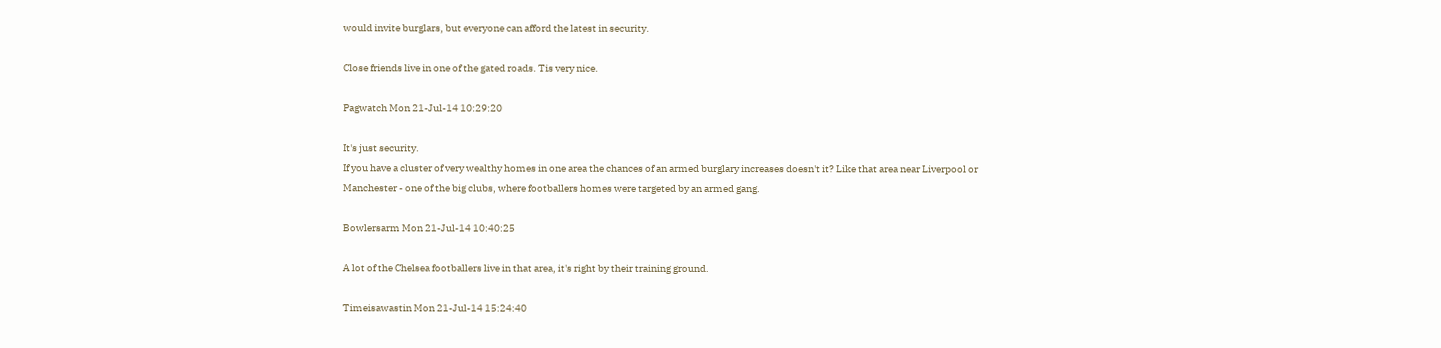would invite burglars, but everyone can afford the latest in security.

Close friends live in one of the gated roads. Tis very nice.

Pagwatch Mon 21-Jul-14 10:29:20

It's just security.
If you have a cluster of very wealthy homes in one area the chances of an armed burglary increases doesn't it? Like that area near Liverpool or Manchester - one of the big clubs, where footballers homes were targeted by an armed gang.

Bowlersarm Mon 21-Jul-14 10:40:25

A lot of the Chelsea footballers live in that area, it's right by their training ground.

Timeisawastin Mon 21-Jul-14 15:24:40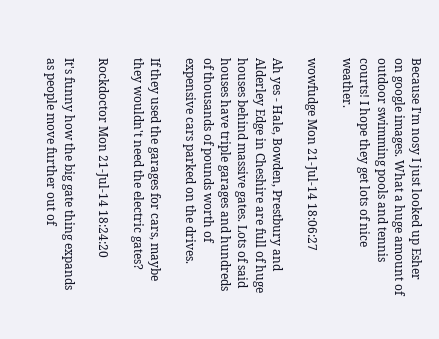Because I'm nosy I just looked up Esher on google images. What a huge amount of outdoor swimming pools and tennis courts! I hope they get lots of nice weather.

wowfudge Mon 21-Jul-14 18:06:27

Ah yes - Hale, Bowden, Prestbury and Alderley Edge in Cheshire are full of huge houses behind massive gates. Lots of said houses have triple garages and hundreds of thousands of pounds worth of expensive cars parked on the drives.

If they used the garages for cars, maybe they wouldn't need the electric gates?

Rockdoctor Mon 21-Jul-14 18:24:20

It's funny how the big gate thing expands as people move further out of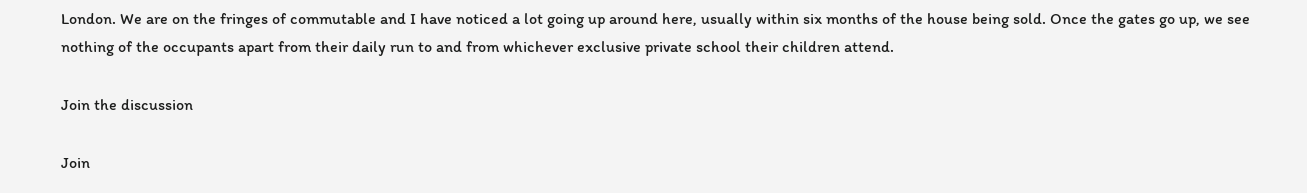London. We are on the fringes of commutable and I have noticed a lot going up around here, usually within six months of the house being sold. Once the gates go up, we see nothing of the occupants apart from their daily run to and from whichever exclusive private school their children attend.

Join the discussion

Join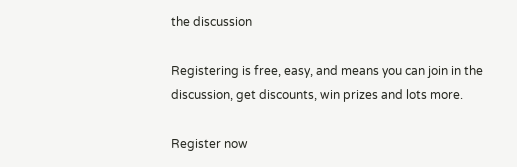the discussion

Registering is free, easy, and means you can join in the discussion, get discounts, win prizes and lots more.

Register now